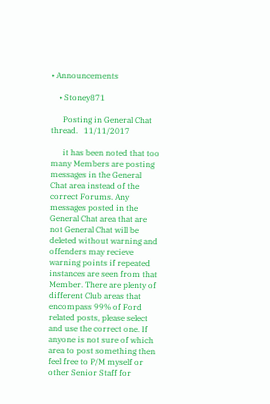• Announcements

    • Stoney871

      Posting in General Chat thread.   11/11/2017

      it has been noted that too many Members are posting messages in the General Chat area instead of the correct Forums. Any messages posted in the General Chat area that are not General Chat will be deleted without warning and offenders may recieve warning points if repeated instances are seen from that Member. There are plenty of different Club areas that encompass 99% of Ford related posts, please select and use the correct one. If anyone is not sure of which area to post something then feel free to P/M myself or other Senior Staff for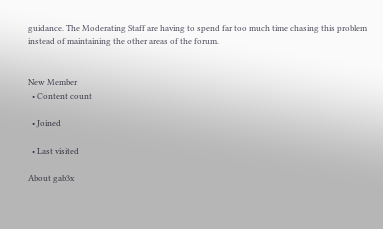guidance. The Moderating Staff are having to spend far too much time chasing this problem instead of maintaining the other areas of the forum.


New Member
  • Content count

  • Joined

  • Last visited

About gab3x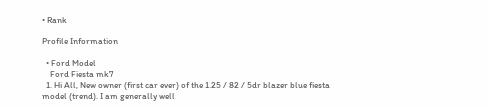• Rank

Profile Information

  • Ford Model
    Ford Fiesta mk7
  1. Hi All, New owner (first car ever) of the 1.25 / 82 / 5dr blazer blue fiesta model (trend). I am generally well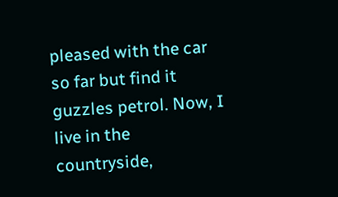pleased with the car so far but find it guzzles petrol. Now, I live in the countryside,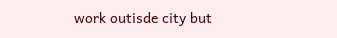work outisde city but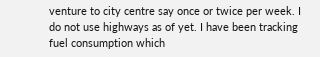venture to city centre say once or twice per week. I do not use highways as of yet. I have been tracking fuel consumption which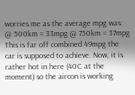worries me as the average mpg was: @ 500km = 33mpg @ 750km = 37mpg This is far off combined 49mpg the car is supposed to achieve. Now, it is rather hot in here (40C at the moment) so the aircon is working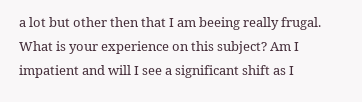a lot but other then that I am beeing really frugal. What is your experience on this subject? Am I impatient and will I see a significant shift as I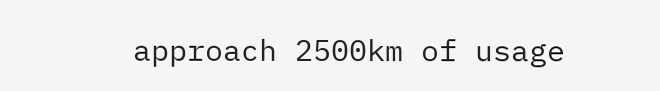approach 2500km of usage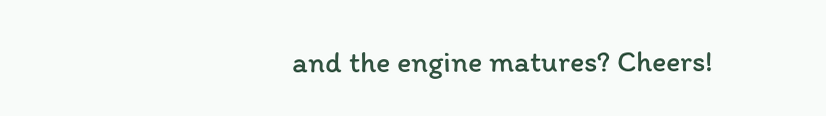and the engine matures? Cheers!